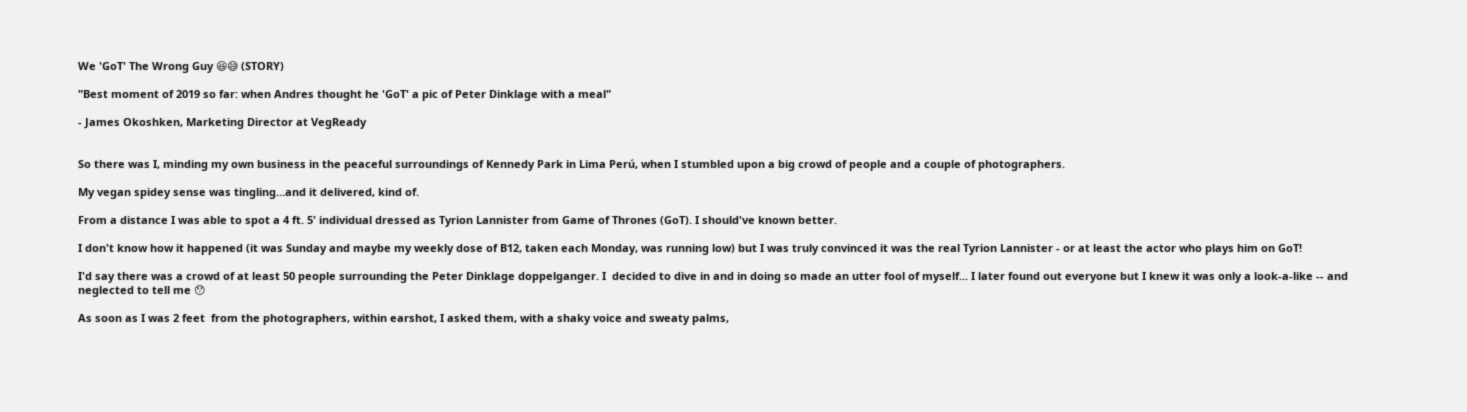We 'GoT' The Wrong Guy 😆😅 (STORY)

"Best moment of 2019 so far: when Andres thought he 'GoT' a pic of Peter Dinklage with a meal"

- James Okoshken, Marketing Director at VegReady


So there was I, minding my own business in the peaceful surroundings of Kennedy Park in Lima Perú, when I stumbled upon a big crowd of people and a couple of photographers.

My vegan spidey sense was tingling...and it delivered, kind of.

From a distance I was able to spot a 4 ft. 5' individual dressed as Tyrion Lannister from Game of Thrones (GoT). I should've known better.

I don't know how it happened (it was Sunday and maybe my weekly dose of B12, taken each Monday, was running low) but I was truly convinced it was the real Tyrion Lannister - or at least the actor who plays him on GoT!

I'd say there was a crowd of at least 50 people surrounding the Peter Dinklage doppelganger. I  decided to dive in and in doing so made an utter fool of myself... I later found out everyone but I knew it was only a look-a-like -- and neglected to tell me 😯

As soon as I was 2 feet  from the photographers, within earshot, I asked them, with a shaky voice and sweaty palms,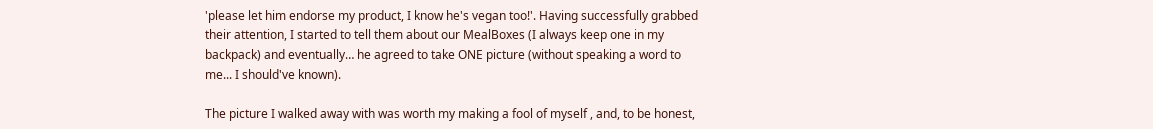'please let him endorse my product, I know he's vegan too!'. Having successfully grabbed their attention, I started to tell them about our MealBoxes (I always keep one in my backpack) and eventually… he agreed to take ONE picture (without speaking a word to me... I should've known).

The picture I walked away with was worth my making a fool of myself , and, to be honest,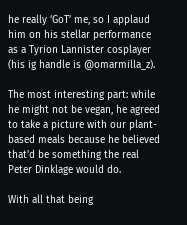he really ‘GoT’ me, so I applaud him on his stellar performance as a Tyrion Lannister cosplayer (his ig handle is @omarmilla_z).

The most interesting part: while he might not be vegan, he agreed to take a picture with our plant-based meals because he believed that'd be something the real Peter Dinklage would do.

With all that being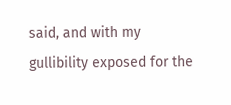said, and with my gullibility exposed for the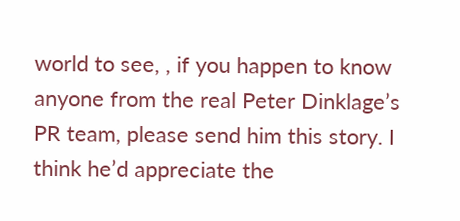world to see, , if you happen to know anyone from the real Peter Dinklage’s PR team, please send him this story. I think he’d appreciate the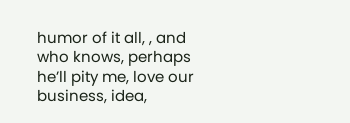humor of it all, , and who knows, perhaps he’ll pity me, love our business, idea,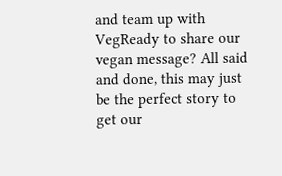and team up with VegReady to share our vegan message? All said and done, this may just be the perfect story to get our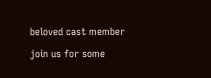beloved cast member join us for some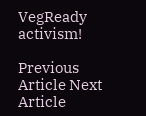VegReady activism!

Previous Article Next Article